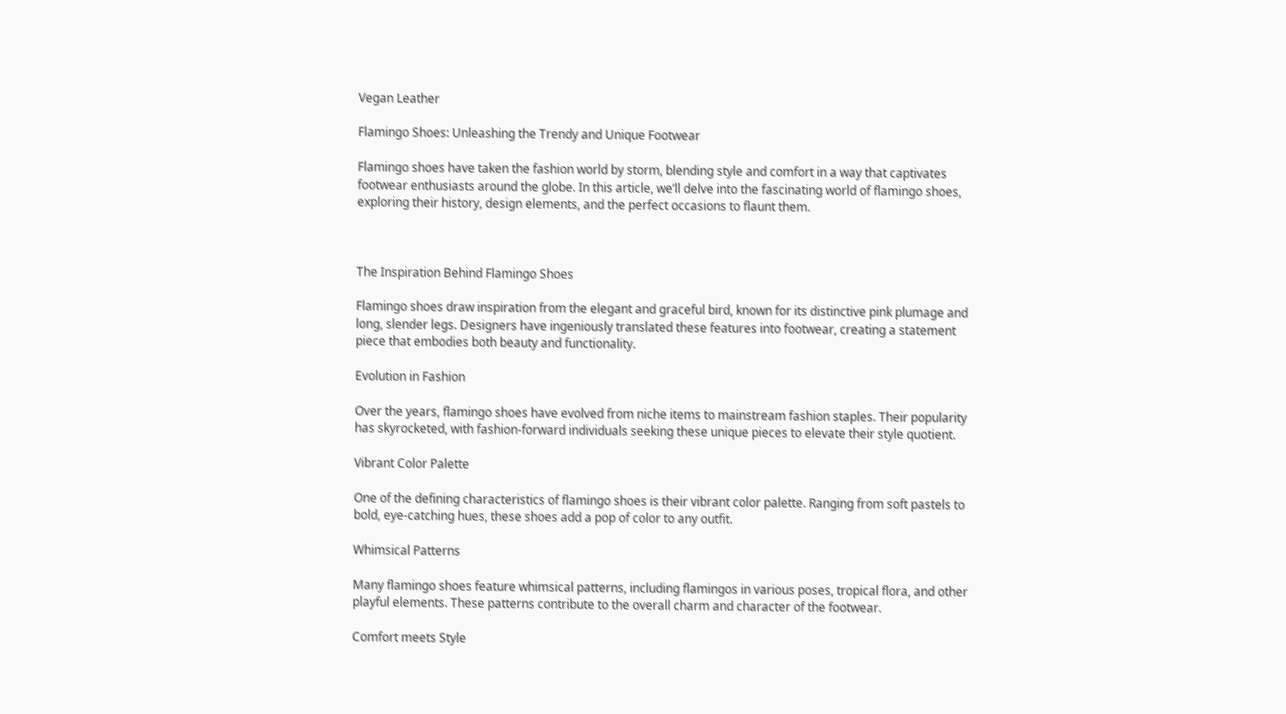Vegan Leather

Flamingo Shoes: Unleashing the Trendy and Unique Footwear

Flamingo shoes have taken the fashion world by storm, blending style and comfort in a way that captivates footwear enthusiasts around the globe. In this article, we’ll delve into the fascinating world of flamingo shoes, exploring their history, design elements, and the perfect occasions to flaunt them.



The Inspiration Behind Flamingo Shoes

Flamingo shoes draw inspiration from the elegant and graceful bird, known for its distinctive pink plumage and long, slender legs. Designers have ingeniously translated these features into footwear, creating a statement piece that embodies both beauty and functionality.

Evolution in Fashion

Over the years, flamingo shoes have evolved from niche items to mainstream fashion staples. Their popularity has skyrocketed, with fashion-forward individuals seeking these unique pieces to elevate their style quotient.

Vibrant Color Palette

One of the defining characteristics of flamingo shoes is their vibrant color palette. Ranging from soft pastels to bold, eye-catching hues, these shoes add a pop of color to any outfit.

Whimsical Patterns

Many flamingo shoes feature whimsical patterns, including flamingos in various poses, tropical flora, and other playful elements. These patterns contribute to the overall charm and character of the footwear.

Comfort meets Style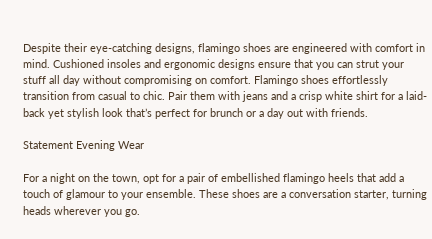Despite their eye-catching designs, flamingo shoes are engineered with comfort in mind. Cushioned insoles and ergonomic designs ensure that you can strut your stuff all day without compromising on comfort. Flamingo shoes effortlessly transition from casual to chic. Pair them with jeans and a crisp white shirt for a laid-back yet stylish look that’s perfect for brunch or a day out with friends.

Statement Evening Wear

For a night on the town, opt for a pair of embellished flamingo heels that add a touch of glamour to your ensemble. These shoes are a conversation starter, turning heads wherever you go.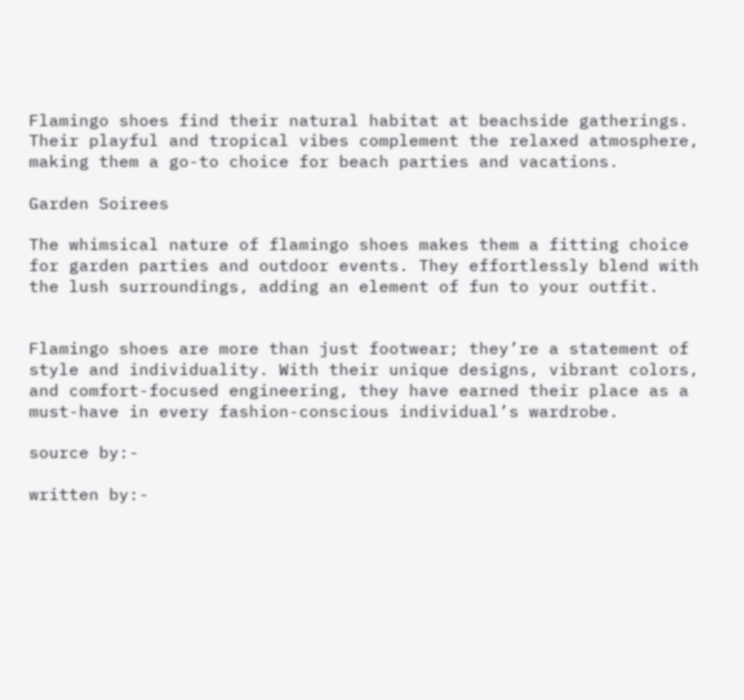Flamingo shoes find their natural habitat at beachside gatherings. Their playful and tropical vibes complement the relaxed atmosphere, making them a go-to choice for beach parties and vacations.

Garden Soirees

The whimsical nature of flamingo shoes makes them a fitting choice for garden parties and outdoor events. They effortlessly blend with the lush surroundings, adding an element of fun to your outfit.


Flamingo shoes are more than just footwear; they’re a statement of style and individuality. With their unique designs, vibrant colors, and comfort-focused engineering, they have earned their place as a must-have in every fashion-conscious individual’s wardrobe.

source by:-

written by:-